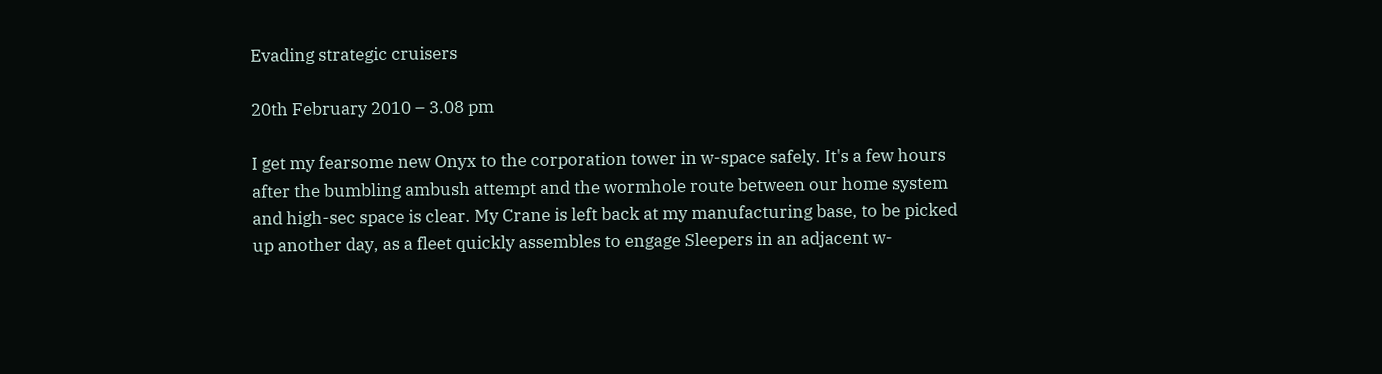Evading strategic cruisers

20th February 2010 – 3.08 pm

I get my fearsome new Onyx to the corporation tower in w-space safely. It's a few hours after the bumbling ambush attempt and the wormhole route between our home system and high-sec space is clear. My Crane is left back at my manufacturing base, to be picked up another day, as a fleet quickly assembles to engage Sleepers in an adjacent w-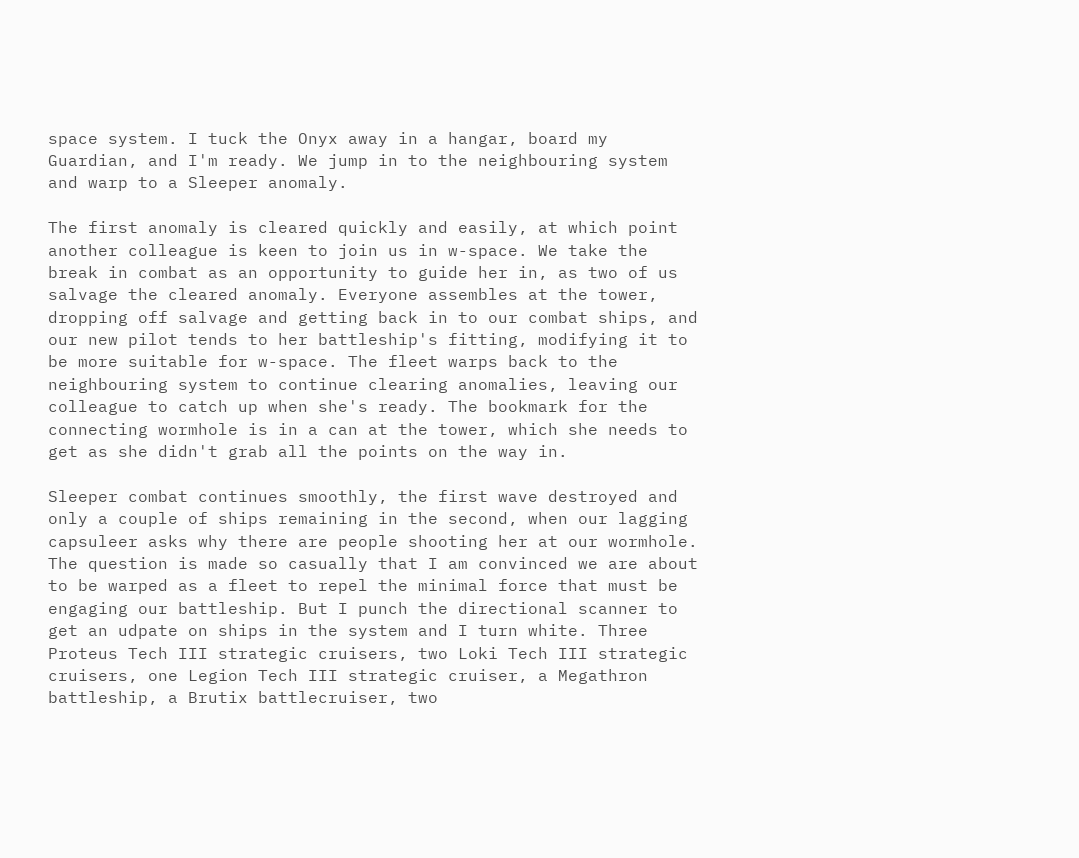space system. I tuck the Onyx away in a hangar, board my Guardian, and I'm ready. We jump in to the neighbouring system and warp to a Sleeper anomaly.

The first anomaly is cleared quickly and easily, at which point another colleague is keen to join us in w-space. We take the break in combat as an opportunity to guide her in, as two of us salvage the cleared anomaly. Everyone assembles at the tower, dropping off salvage and getting back in to our combat ships, and our new pilot tends to her battleship's fitting, modifying it to be more suitable for w-space. The fleet warps back to the neighbouring system to continue clearing anomalies, leaving our colleague to catch up when she's ready. The bookmark for the connecting wormhole is in a can at the tower, which she needs to get as she didn't grab all the points on the way in.

Sleeper combat continues smoothly, the first wave destroyed and only a couple of ships remaining in the second, when our lagging capsuleer asks why there are people shooting her at our wormhole. The question is made so casually that I am convinced we are about to be warped as a fleet to repel the minimal force that must be engaging our battleship. But I punch the directional scanner to get an udpate on ships in the system and I turn white. Three Proteus Tech III strategic cruisers, two Loki Tech III strategic cruisers, one Legion Tech III strategic cruiser, a Megathron battleship, a Brutix battlecruiser, two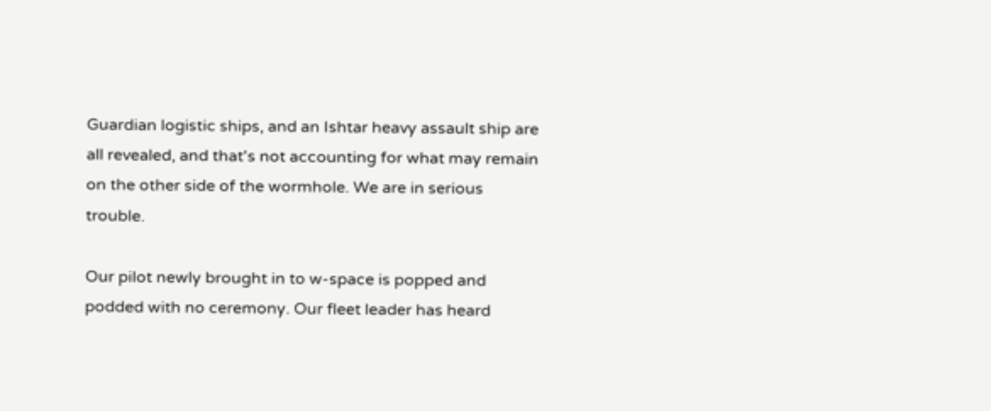Guardian logistic ships, and an Ishtar heavy assault ship are all revealed, and that's not accounting for what may remain on the other side of the wormhole. We are in serious trouble.

Our pilot newly brought in to w-space is popped and podded with no ceremony. Our fleet leader has heard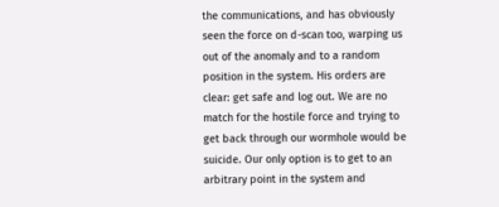the communications, and has obviously seen the force on d-scan too, warping us out of the anomaly and to a random position in the system. His orders are clear: get safe and log out. We are no match for the hostile force and trying to get back through our wormhole would be suicide. Our only option is to get to an arbitrary point in the system and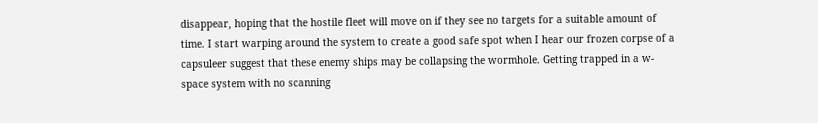disappear, hoping that the hostile fleet will move on if they see no targets for a suitable amount of time. I start warping around the system to create a good safe spot when I hear our frozen corpse of a capsuleer suggest that these enemy ships may be collapsing the wormhole. Getting trapped in a w-space system with no scanning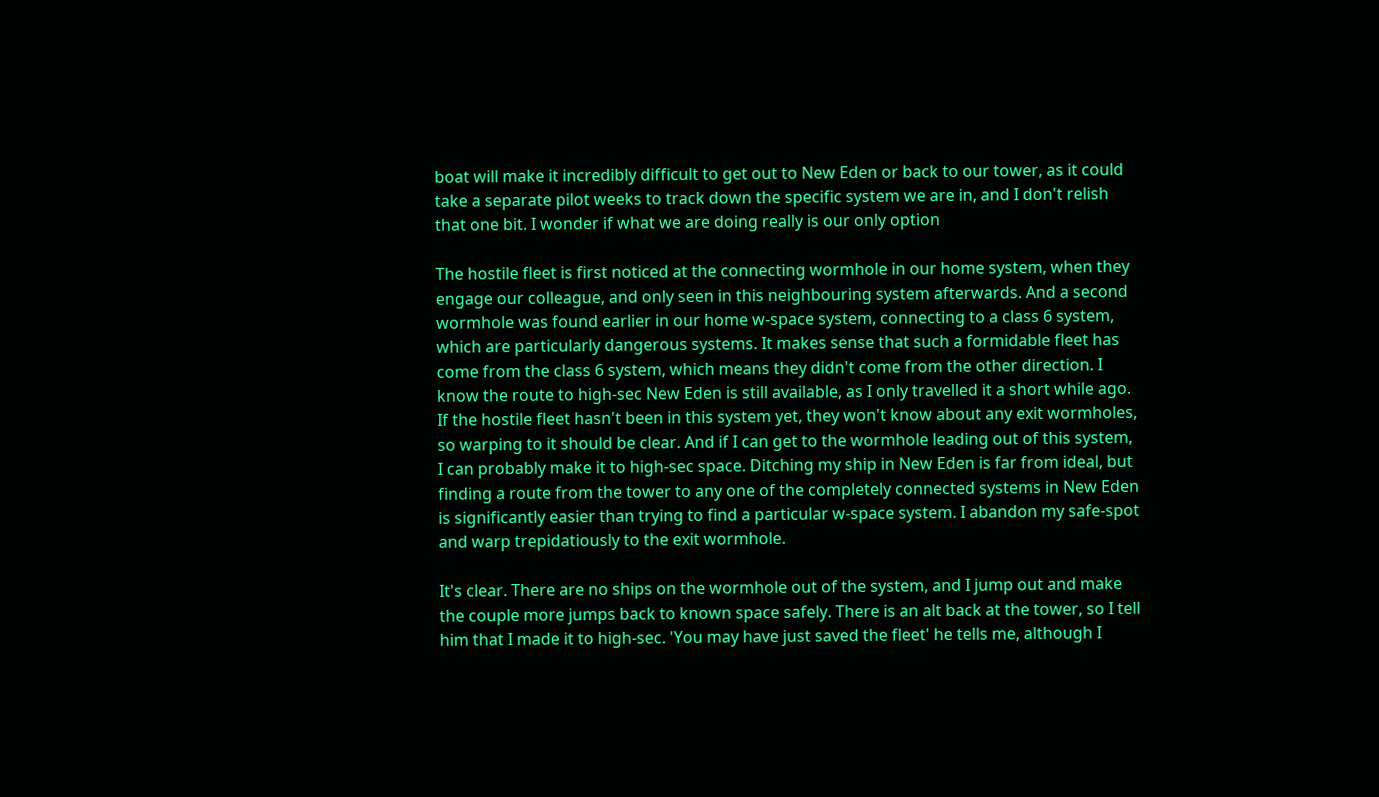boat will make it incredibly difficult to get out to New Eden or back to our tower, as it could take a separate pilot weeks to track down the specific system we are in, and I don't relish that one bit. I wonder if what we are doing really is our only option

The hostile fleet is first noticed at the connecting wormhole in our home system, when they engage our colleague, and only seen in this neighbouring system afterwards. And a second wormhole was found earlier in our home w-space system, connecting to a class 6 system, which are particularly dangerous systems. It makes sense that such a formidable fleet has come from the class 6 system, which means they didn't come from the other direction. I know the route to high-sec New Eden is still available, as I only travelled it a short while ago. If the hostile fleet hasn't been in this system yet, they won't know about any exit wormholes, so warping to it should be clear. And if I can get to the wormhole leading out of this system, I can probably make it to high-sec space. Ditching my ship in New Eden is far from ideal, but finding a route from the tower to any one of the completely connected systems in New Eden is significantly easier than trying to find a particular w-space system. I abandon my safe-spot and warp trepidatiously to the exit wormhole.

It's clear. There are no ships on the wormhole out of the system, and I jump out and make the couple more jumps back to known space safely. There is an alt back at the tower, so I tell him that I made it to high-sec. 'You may have just saved the fleet' he tells me, although I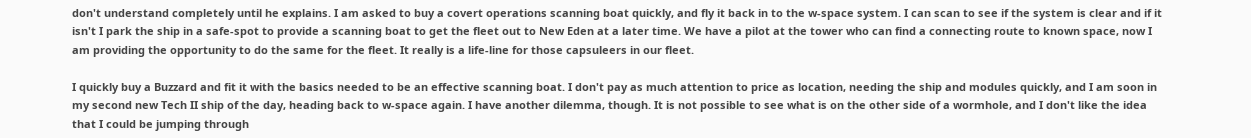don't understand completely until he explains. I am asked to buy a covert operations scanning boat quickly, and fly it back in to the w-space system. I can scan to see if the system is clear and if it isn't I park the ship in a safe-spot to provide a scanning boat to get the fleet out to New Eden at a later time. We have a pilot at the tower who can find a connecting route to known space, now I am providing the opportunity to do the same for the fleet. It really is a life-line for those capsuleers in our fleet.

I quickly buy a Buzzard and fit it with the basics needed to be an effective scanning boat. I don't pay as much attention to price as location, needing the ship and modules quickly, and I am soon in my second new Tech II ship of the day, heading back to w-space again. I have another dilemma, though. It is not possible to see what is on the other side of a wormhole, and I don't like the idea that I could be jumping through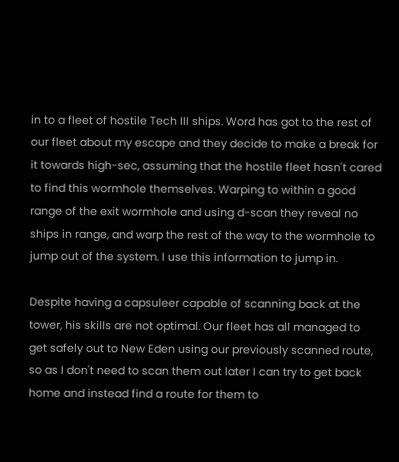in to a fleet of hostile Tech III ships. Word has got to the rest of our fleet about my escape and they decide to make a break for it towards high-sec, assuming that the hostile fleet hasn't cared to find this wormhole themselves. Warping to within a good range of the exit wormhole and using d-scan they reveal no ships in range, and warp the rest of the way to the wormhole to jump out of the system. I use this information to jump in.

Despite having a capsuleer capable of scanning back at the tower, his skills are not optimal. Our fleet has all managed to get safely out to New Eden using our previously scanned route, so as I don't need to scan them out later I can try to get back home and instead find a route for them to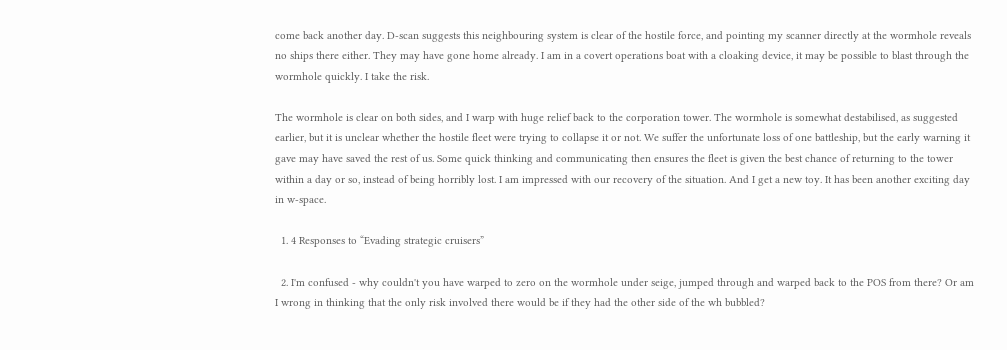come back another day. D-scan suggests this neighbouring system is clear of the hostile force, and pointing my scanner directly at the wormhole reveals no ships there either. They may have gone home already. I am in a covert operations boat with a cloaking device, it may be possible to blast through the wormhole quickly. I take the risk.

The wormhole is clear on both sides, and I warp with huge relief back to the corporation tower. The wormhole is somewhat destabilised, as suggested earlier, but it is unclear whether the hostile fleet were trying to collapse it or not. We suffer the unfortunate loss of one battleship, but the early warning it gave may have saved the rest of us. Some quick thinking and communicating then ensures the fleet is given the best chance of returning to the tower within a day or so, instead of being horribly lost. I am impressed with our recovery of the situation. And I get a new toy. It has been another exciting day in w-space.

  1. 4 Responses to “Evading strategic cruisers”

  2. I'm confused - why couldn't you have warped to zero on the wormhole under seige, jumped through and warped back to the POS from there? Or am I wrong in thinking that the only risk involved there would be if they had the other side of the wh bubbled?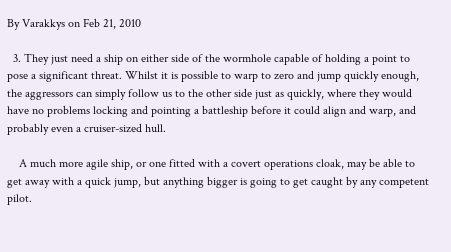By Varakkys on Feb 21, 2010

  3. They just need a ship on either side of the wormhole capable of holding a point to pose a significant threat. Whilst it is possible to warp to zero and jump quickly enough, the aggressors can simply follow us to the other side just as quickly, where they would have no problems locking and pointing a battleship before it could align and warp, and probably even a cruiser-sized hull.

    A much more agile ship, or one fitted with a covert operations cloak, may be able to get away with a quick jump, but anything bigger is going to get caught by any competent pilot.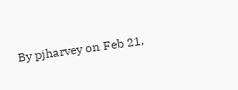By pjharvey on Feb 21,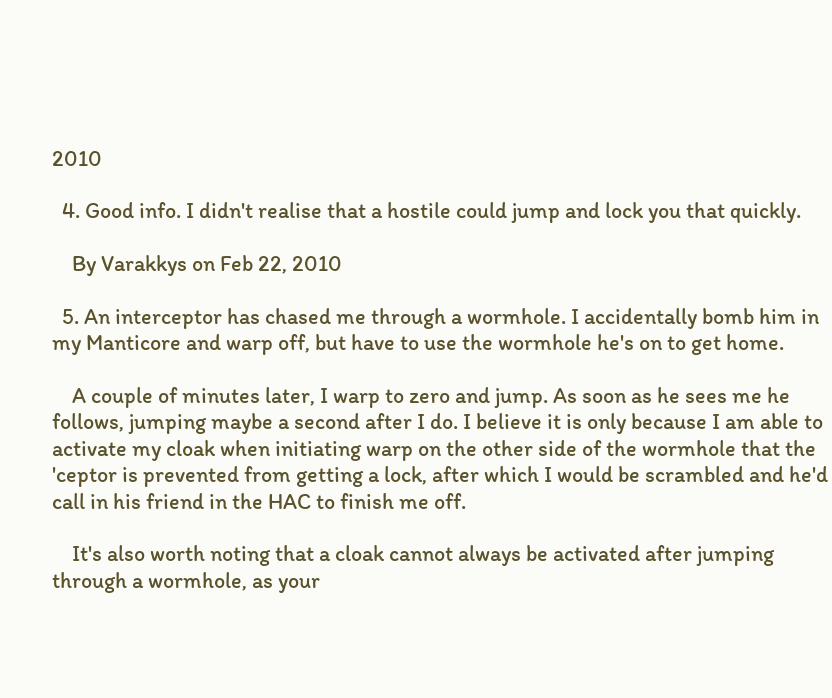2010

  4. Good info. I didn't realise that a hostile could jump and lock you that quickly.

    By Varakkys on Feb 22, 2010

  5. An interceptor has chased me through a wormhole. I accidentally bomb him in my Manticore and warp off, but have to use the wormhole he's on to get home.

    A couple of minutes later, I warp to zero and jump. As soon as he sees me he follows, jumping maybe a second after I do. I believe it is only because I am able to activate my cloak when initiating warp on the other side of the wormhole that the 'ceptor is prevented from getting a lock, after which I would be scrambled and he'd call in his friend in the HAC to finish me off.

    It's also worth noting that a cloak cannot always be activated after jumping through a wormhole, as your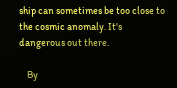ship can sometimes be too close to the cosmic anomaly. It's dangerous out there.

    By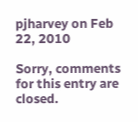pjharvey on Feb 22, 2010

Sorry, comments for this entry are closed.